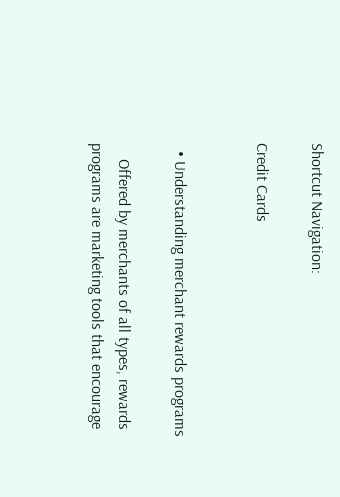Shortcut Navigation:

Credit Cards


  • Understanding merchant rewards programs

    Offered by merchants of all types, rewards programs are marketing tools that encourage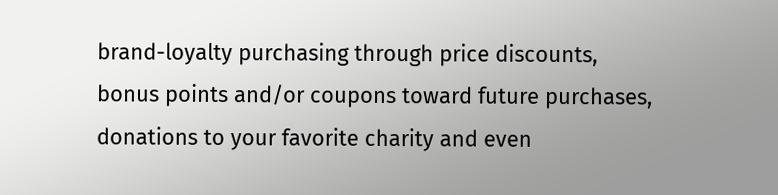brand-loyalty purchasing through price discounts, bonus points and/or coupons toward future purchases, donations to your favorite charity and even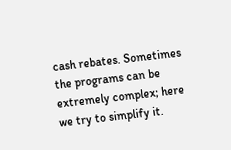cash rebates. Sometimes the programs can be extremely complex; here we try to simplify it.